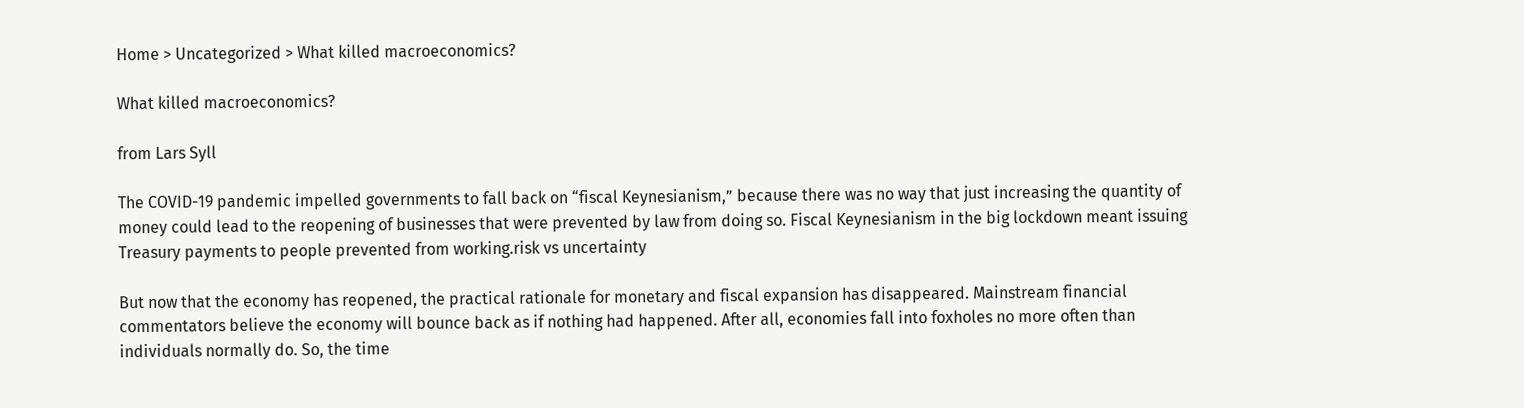Home > Uncategorized > What killed macroeconomics?

What killed macroeconomics?

from Lars Syll

The COVID-19 pandemic impelled governments to fall back on “fiscal Keynesianism,” because there was no way that just increasing the quantity of money could lead to the reopening of businesses that were prevented by law from doing so. Fiscal Keynesianism in the big lockdown meant issuing Treasury payments to people prevented from working.risk vs uncertainty

But now that the economy has reopened, the practical rationale for monetary and fiscal expansion has disappeared. Mainstream financial commentators believe the economy will bounce back as if nothing had happened. After all, economies fall into foxholes no more often than individuals normally do. So, the time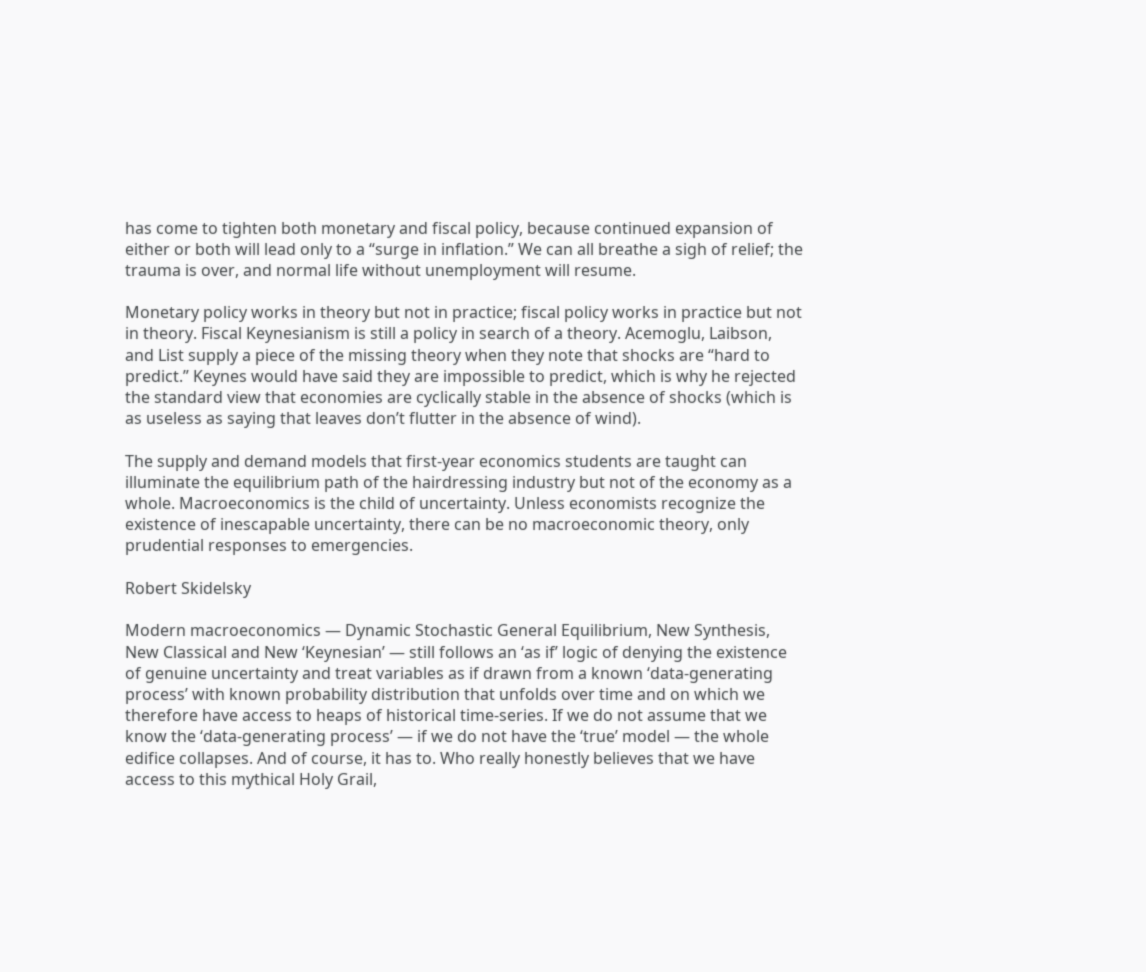has come to tighten both monetary and fiscal policy, because continued expansion of either or both will lead only to a “surge in inflation.” We can all breathe a sigh of relief; the trauma is over, and normal life without unemployment will resume.

Monetary policy works in theory but not in practice; fiscal policy works in practice but not in theory. Fiscal Keynesianism is still a policy in search of a theory. Acemoglu, Laibson, and List supply a piece of the missing theory when they note that shocks are “hard to predict.” Keynes would have said they are impossible to predict, which is why he rejected the standard view that economies are cyclically stable in the absence of shocks (which is as useless as saying that leaves don’t flutter in the absence of wind).

The supply and demand models that first-year economics students are taught can illuminate the equilibrium path of the hairdressing industry but not of the economy as a whole. Macroeconomics is the child of uncertainty. Unless economists recognize the existence of inescapable uncertainty, there can be no macroeconomic theory, only prudential responses to emergencies.

Robert Skidelsky

Modern macroeconomics — Dynamic Stochastic General Equilibrium, New Synthesis, New Classical and New ‘Keynesian’ — still follows an ‘as if’ logic of denying the existence of genuine uncertainty and treat variables as if drawn from a known ‘data-generating process’ with known probability distribution that unfolds over time and on which we therefore have access to heaps of historical time-series. If we do not assume that we know the ‘data-generating process’ — if we do not have the ‘true’ model — the whole edifice collapses. And of course, it has to. Who really honestly believes that we have access to this mythical Holy Grail,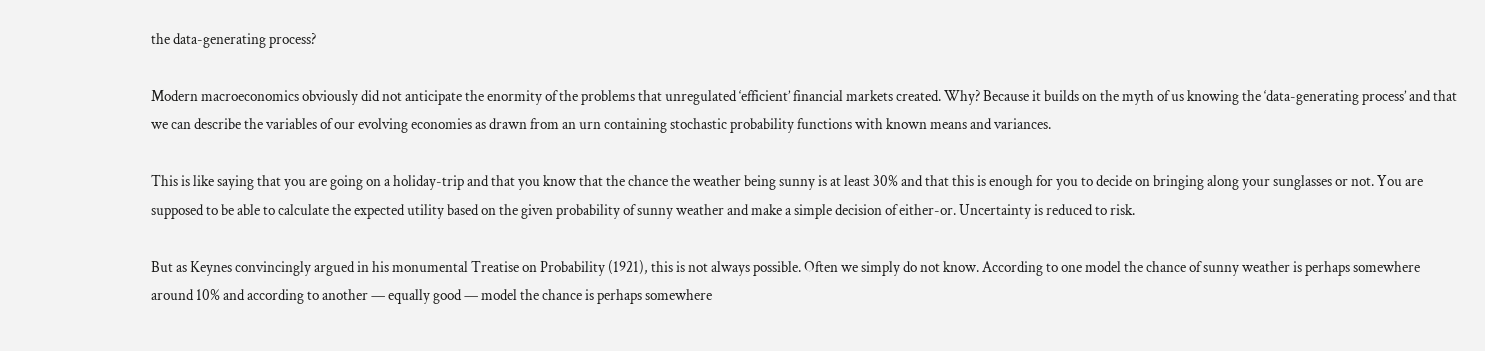the data-generating process?

Modern macroeconomics obviously did not anticipate the enormity of the problems that unregulated ‘efficient’ financial markets created. Why? Because it builds on the myth of us knowing the ‘data-generating process’ and that we can describe the variables of our evolving economies as drawn from an urn containing stochastic probability functions with known means and variances.

This is like saying that you are going on a holiday-trip and that you know that the chance the weather being sunny is at least 30% and that this is enough for you to decide on bringing along your sunglasses or not. You are supposed to be able to calculate the expected utility based on the given probability of sunny weather and make a simple decision of either-or. Uncertainty is reduced to risk.

But as Keynes convincingly argued in his monumental Treatise on Probability (1921), this is not always possible. Often we simply do not know. According to one model the chance of sunny weather is perhaps somewhere around 10% and according to another — equally good — model the chance is perhaps somewhere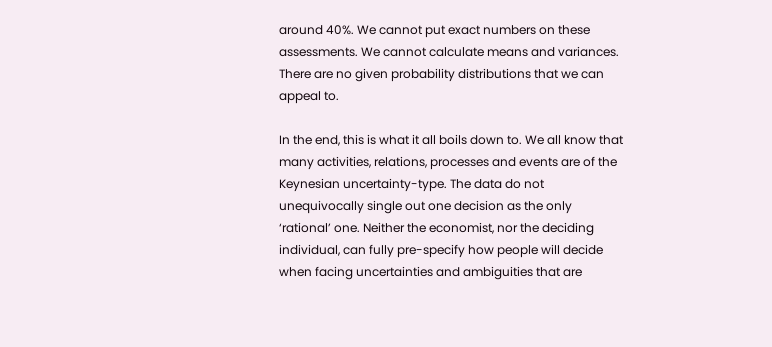around 40%. We cannot put exact numbers on these assessments. We cannot calculate means and variances. There are no given probability distributions that we can appeal to.

In the end, this is what it all boils down to. We all know that many activities, relations, processes and events are of the Keynesian uncertainty-type. The data do not unequivocally single out one decision as the only ‘rational’ one. Neither the economist, nor the deciding individual, can fully pre-specify how people will decide when facing uncertainties and ambiguities that are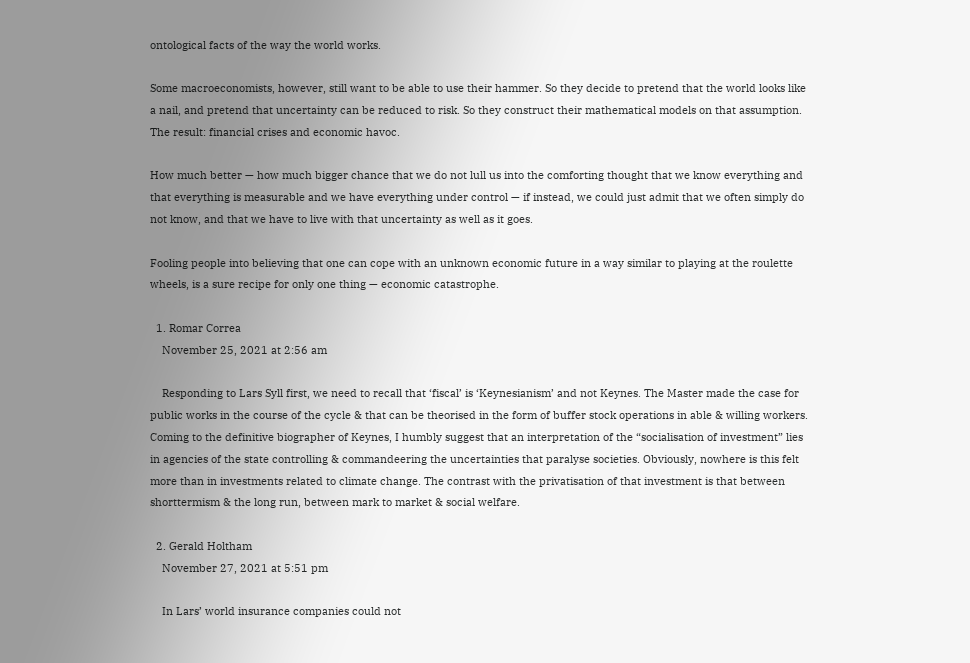ontological facts of the way the world works.

Some macroeconomists, however, still want to be able to use their hammer. So they decide to pretend that the world looks like a nail, and pretend that uncertainty can be reduced to risk. So they construct their mathematical models on that assumption. The result: financial crises and economic havoc.

How much better — how much bigger chance that we do not lull us into the comforting thought that we know everything and that everything is measurable and we have everything under control — if instead, we could just admit that we often simply do not know, and that we have to live with that uncertainty as well as it goes.

Fooling people into believing that one can cope with an unknown economic future in a way similar to playing at the roulette wheels, is a sure recipe for only one thing — economic catastrophe.

  1. Romar Correa
    November 25, 2021 at 2:56 am

    Responding to Lars Syll first, we need to recall that ‘fiscal’ is ‘Keynesianism’ and not Keynes. The Master made the case for public works in the course of the cycle & that can be theorised in the form of buffer stock operations in able & willing workers. Coming to the definitive biographer of Keynes, I humbly suggest that an interpretation of the “socialisation of investment” lies in agencies of the state controlling & commandeering the uncertainties that paralyse societies. Obviously, nowhere is this felt more than in investments related to climate change. The contrast with the privatisation of that investment is that between shorttermism & the long run, between mark to market & social welfare.

  2. Gerald Holtham
    November 27, 2021 at 5:51 pm

    In Lars’ world insurance companies could not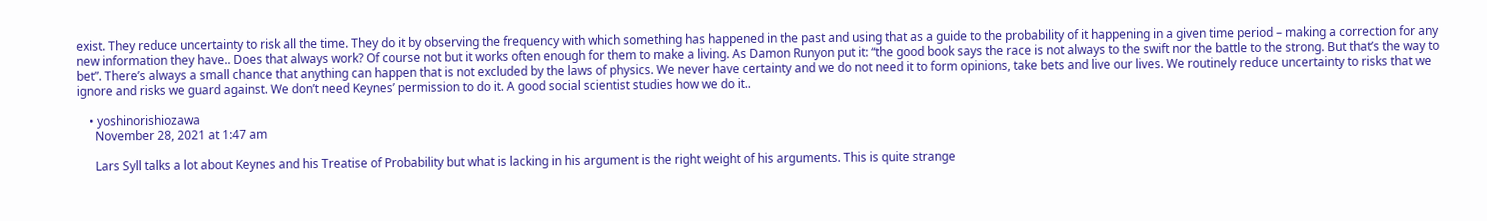exist. They reduce uncertainty to risk all the time. They do it by observing the frequency with which something has happened in the past and using that as a guide to the probability of it happening in a given time period – making a correction for any new information they have.. Does that always work? Of course not but it works often enough for them to make a living. As Damon Runyon put it: “the good book says the race is not always to the swift nor the battle to the strong. But that’s the way to bet”. There’s always a small chance that anything can happen that is not excluded by the laws of physics. We never have certainty and we do not need it to form opinions, take bets and live our lives. We routinely reduce uncertainty to risks that we ignore and risks we guard against. We don’t need Keynes’ permission to do it. A good social scientist studies how we do it..

    • yoshinorishiozawa
      November 28, 2021 at 1:47 am

      Lars Syll talks a lot about Keynes and his Treatise of Probability but what is lacking in his argument is the right weight of his arguments. This is quite strange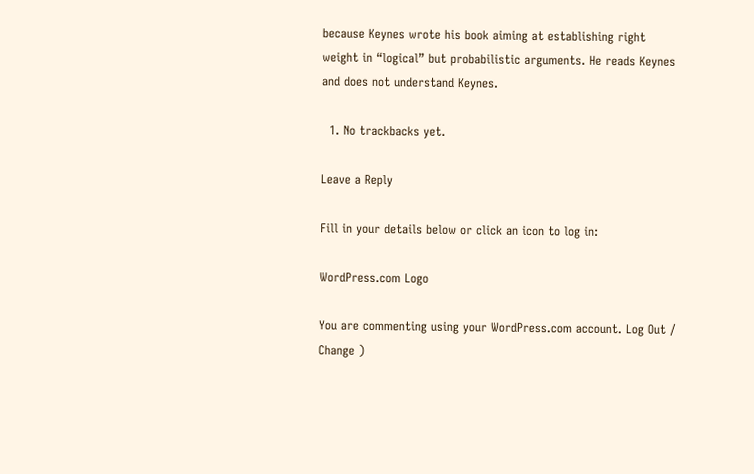because Keynes wrote his book aiming at establishing right weight in “logical” but probabilistic arguments. He reads Keynes and does not understand Keynes.

  1. No trackbacks yet.

Leave a Reply

Fill in your details below or click an icon to log in:

WordPress.com Logo

You are commenting using your WordPress.com account. Log Out /  Change )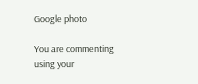Google photo

You are commenting using your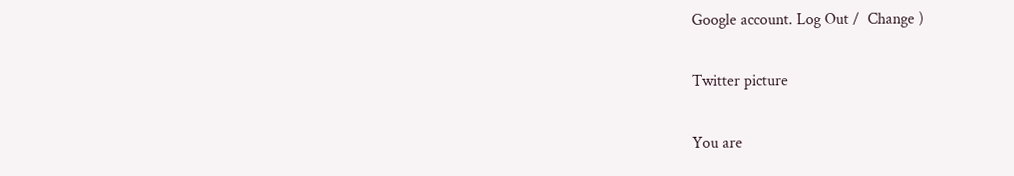Google account. Log Out /  Change )

Twitter picture

You are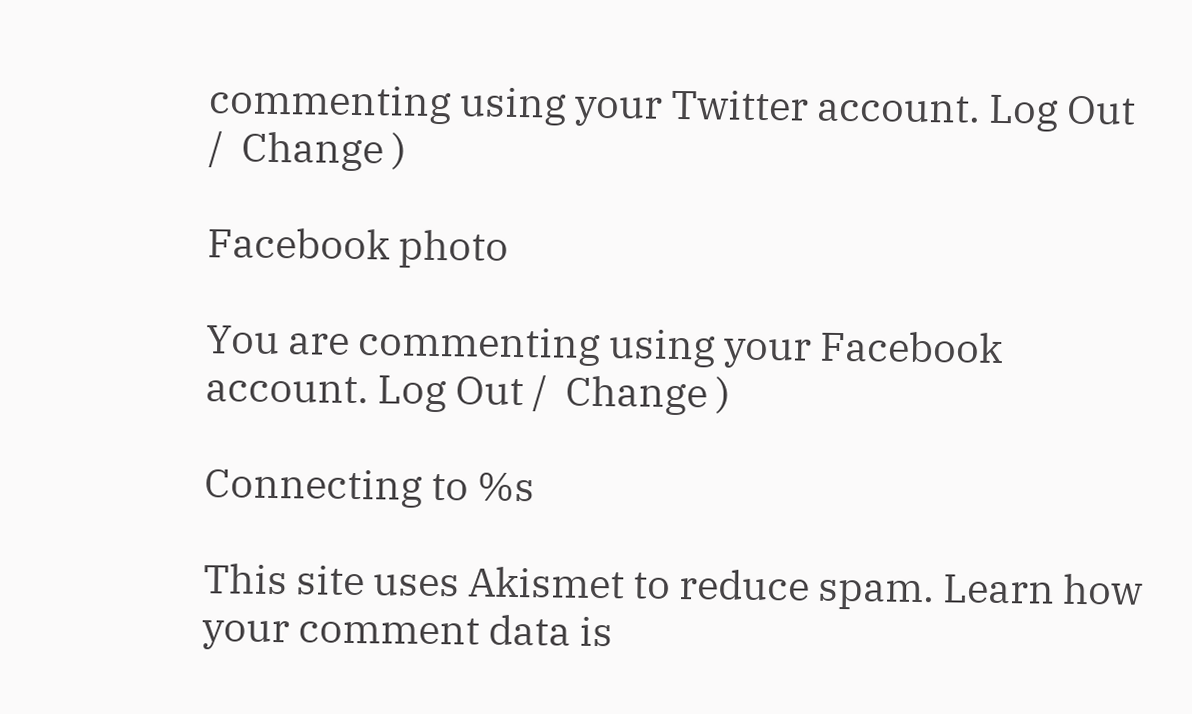commenting using your Twitter account. Log Out /  Change )

Facebook photo

You are commenting using your Facebook account. Log Out /  Change )

Connecting to %s

This site uses Akismet to reduce spam. Learn how your comment data is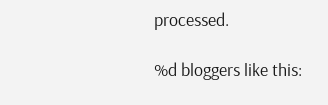processed.

%d bloggers like this: